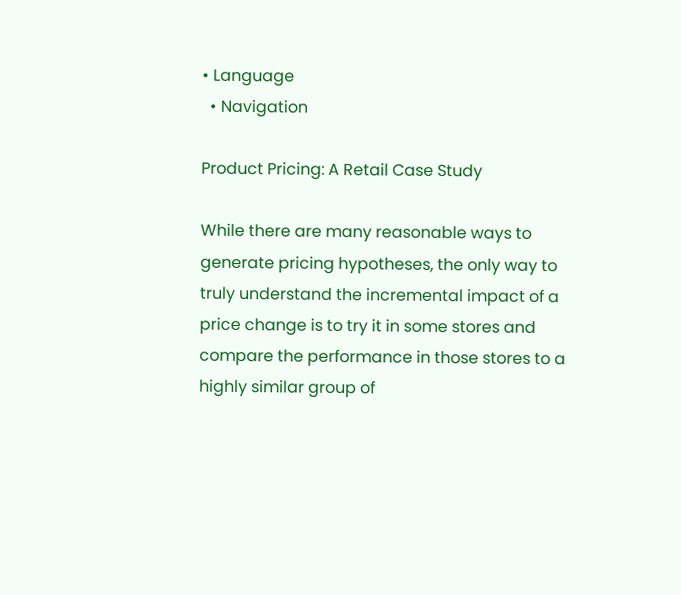• Language
  • Navigation

Product Pricing: A Retail Case Study

While there are many reasonable ways to generate pricing hypotheses, the only way to truly understand the incremental impact of a price change is to try it in some stores and compare the performance in those stores to a highly similar group of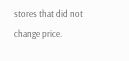stores that did not change price.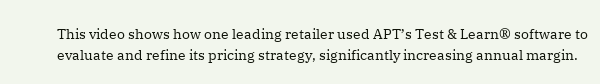This video shows how one leading retailer used APT’s Test & Learn® software to evaluate and refine its pricing strategy, significantly increasing annual margin.